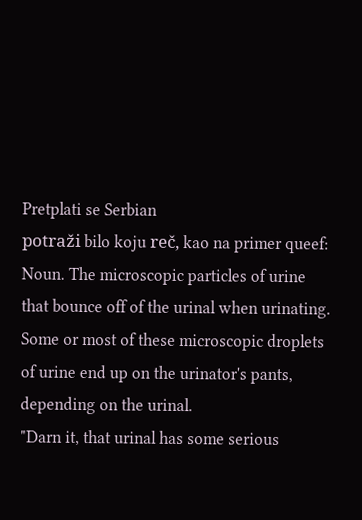Pretplati se Serbian
potraži bilo koju reč, kao na primer queef:
Noun. The microscopic particles of urine that bounce off of the urinal when urinating. Some or most of these microscopic droplets of urine end up on the urinator's pants, depending on the urinal.
"Darn it, that urinal has some serious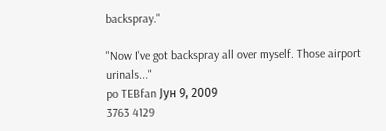backspray."

"Now I've got backspray all over myself. Those airport urinals..."
po TEBfan Јун 9, 2009
3763 4129